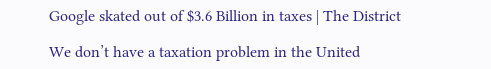Google skated out of $3.6 Billion in taxes | The District

We don’t have a taxation problem in the United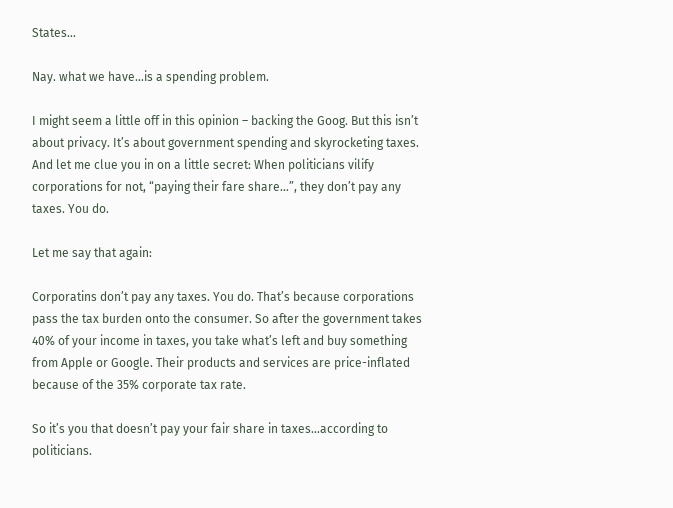States…

Nay. what we have…is a spending problem.

I might seem a little off in this opinion – backing the Goog. But this isn’t about privacy. It’s about government spending and skyrocketing taxes. And let me clue you in on a little secret: When politicians vilify corporations for not, “paying their fare share…”, they don’t pay any taxes. You do.

Let me say that again:

Corporatins don’t pay any taxes. You do. That’s because corporations pass the tax burden onto the consumer. So after the government takes 40% of your income in taxes, you take what’s left and buy something from Apple or Google. Their products and services are price-inflated because of the 35% corporate tax rate.

So it’s you that doesn’t pay your fair share in taxes…according to politicians.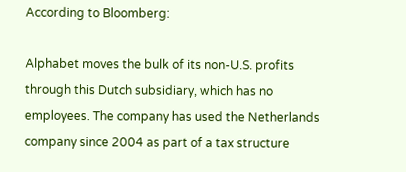According to Bloomberg:

Alphabet moves the bulk of its non-U.S. profits through this Dutch subsidiary, which has no employees. The company has used the Netherlands company since 2004 as part of a tax structure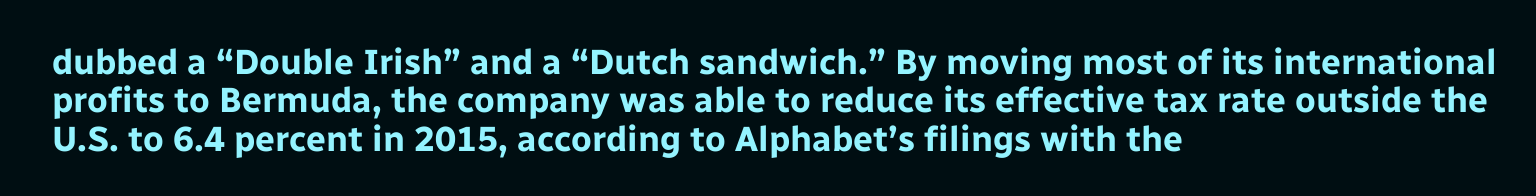dubbed a “Double Irish” and a “Dutch sandwich.” By moving most of its international profits to Bermuda, the company was able to reduce its effective tax rate outside the U.S. to 6.4 percent in 2015, according to Alphabet’s filings with the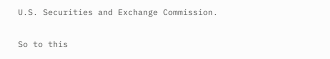U.S. Securities and Exchange Commission.

So to this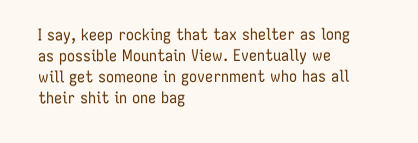I say, keep rocking that tax shelter as long as possible Mountain View. Eventually we will get someone in government who has all their shit in one bag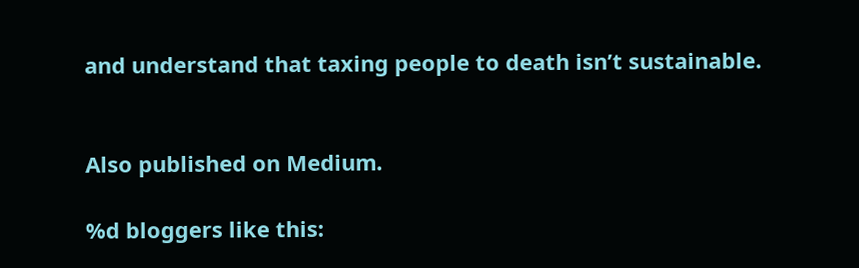and understand that taxing people to death isn’t sustainable.


Also published on Medium.

%d bloggers like this: